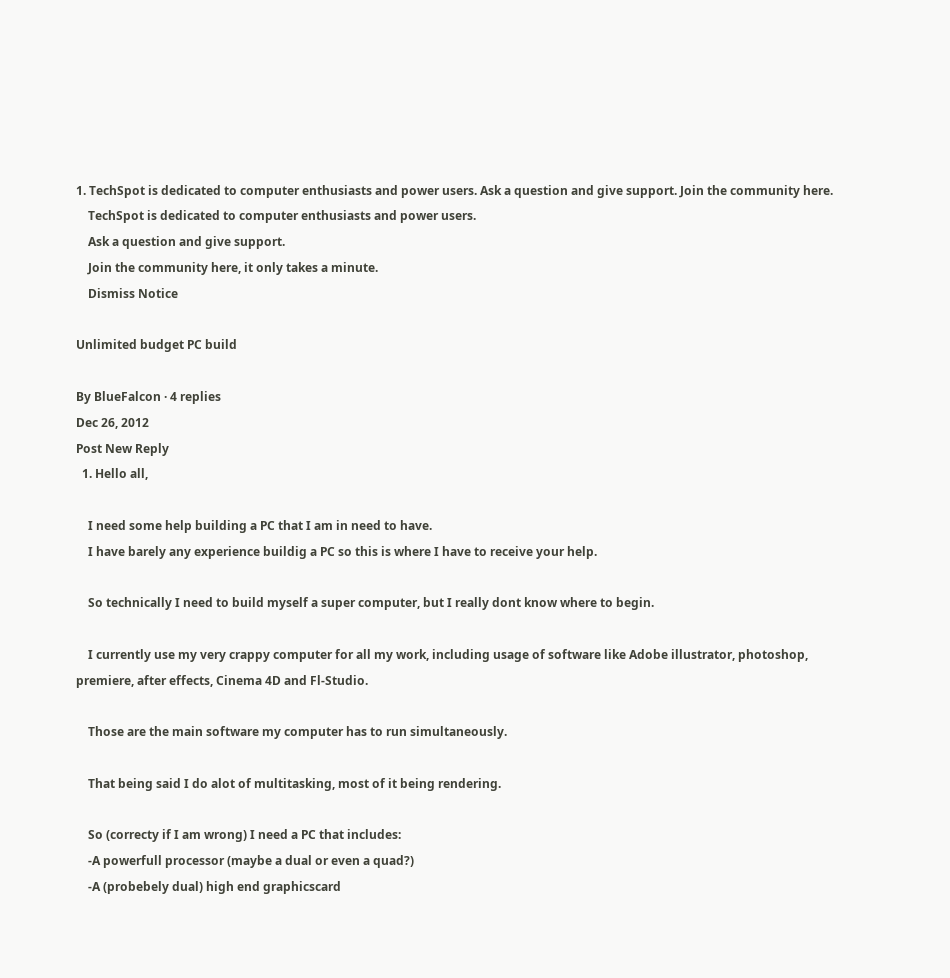1. TechSpot is dedicated to computer enthusiasts and power users. Ask a question and give support. Join the community here.
    TechSpot is dedicated to computer enthusiasts and power users.
    Ask a question and give support.
    Join the community here, it only takes a minute.
    Dismiss Notice

Unlimited budget PC build

By BlueFalcon · 4 replies
Dec 26, 2012
Post New Reply
  1. Hello all,

    I need some help building a PC that I am in need to have.
    I have barely any experience buildig a PC so this is where I have to receive your help.

    So technically I need to build myself a super computer, but I really dont know where to begin.

    I currently use my very crappy computer for all my work, including usage of software like Adobe illustrator, photoshop, premiere, after effects, Cinema 4D and Fl-Studio.

    Those are the main software my computer has to run simultaneously.

    That being said I do alot of multitasking, most of it being rendering.

    So (correcty if I am wrong) I need a PC that includes:
    -A powerfull processor (maybe a dual or even a quad?)
    -A (probebely dual) high end graphicscard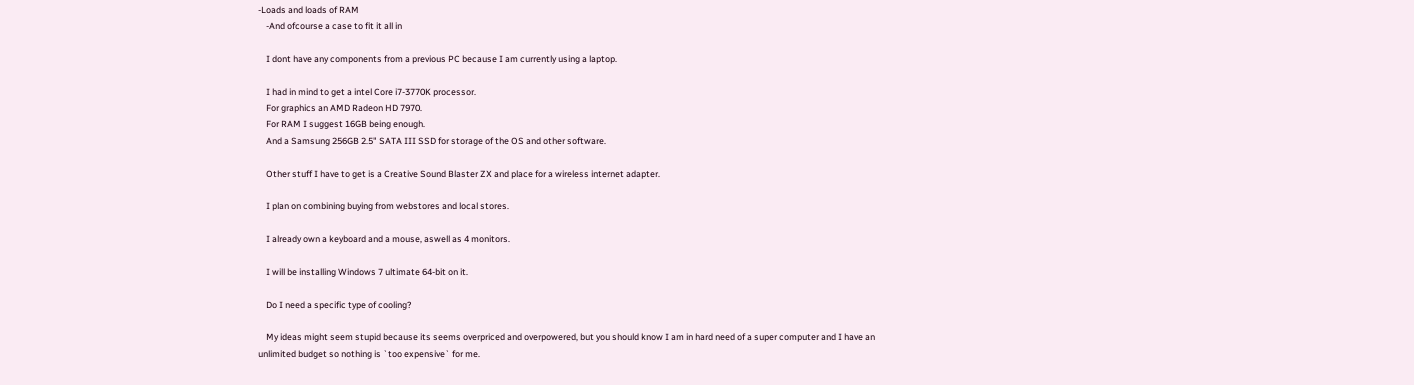-Loads and loads of RAM
    -And ofcourse a case to fit it all in

    I dont have any components from a previous PC because I am currently using a laptop.

    I had in mind to get a intel Core i7-3770K processor.
    For graphics an AMD Radeon HD 7970.
    For RAM I suggest 16GB being enough.
    And a Samsung 256GB 2.5" SATA III SSD for storage of the OS and other software.

    Other stuff I have to get is a Creative Sound Blaster ZX and place for a wireless internet adapter.

    I plan on combining buying from webstores and local stores.

    I already own a keyboard and a mouse, aswell as 4 monitors.

    I will be installing Windows 7 ultimate 64-bit on it.

    Do I need a specific type of cooling?

    My ideas might seem stupid because its seems overpriced and overpowered, but you should know I am in hard need of a super computer and I have an unlimited budget so nothing is `too expensive` for me.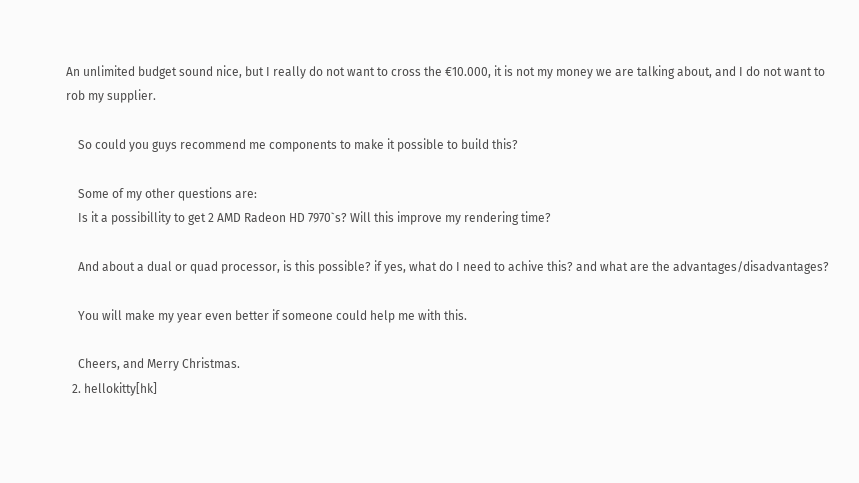An unlimited budget sound nice, but I really do not want to cross the €10.000, it is not my money we are talking about, and I do not want to rob my supplier.

    So could you guys recommend me components to make it possible to build this?

    Some of my other questions are:
    Is it a possibillity to get 2 AMD Radeon HD 7970`s? Will this improve my rendering time?

    And about a dual or quad processor, is this possible? if yes, what do I need to achive this? and what are the advantages/disadvantages?

    You will make my year even better if someone could help me with this.

    Cheers, and Merry Christmas.
  2. hellokitty[hk]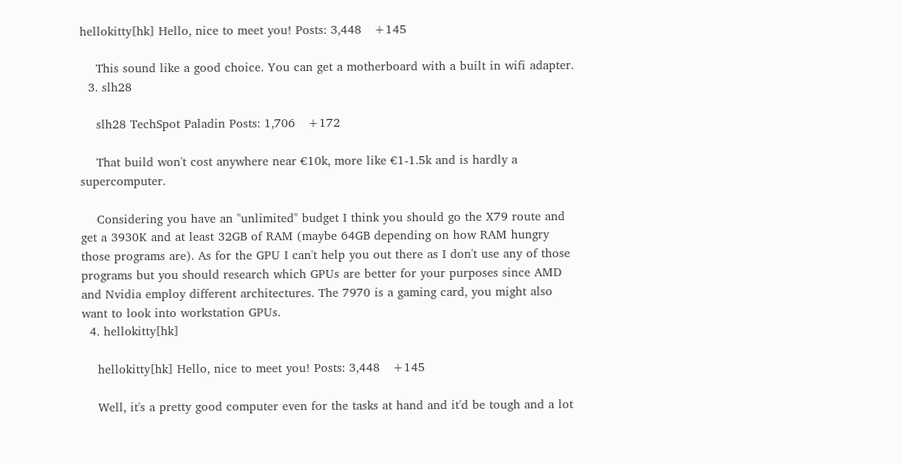hellokitty[hk] Hello, nice to meet you! Posts: 3,448   +145

    This sound like a good choice. You can get a motherboard with a built in wifi adapter.
  3. slh28

    slh28 TechSpot Paladin Posts: 1,706   +172

    That build won't cost anywhere near €10k, more like €1-1.5k and is hardly a supercomputer.

    Considering you have an "unlimited" budget I think you should go the X79 route and get a 3930K and at least 32GB of RAM (maybe 64GB depending on how RAM hungry those programs are). As for the GPU I can't help you out there as I don't use any of those programs but you should research which GPUs are better for your purposes since AMD and Nvidia employ different architectures. The 7970 is a gaming card, you might also want to look into workstation GPUs.
  4. hellokitty[hk]

    hellokitty[hk] Hello, nice to meet you! Posts: 3,448   +145

    Well, it's a pretty good computer even for the tasks at hand and it'd be tough and a lot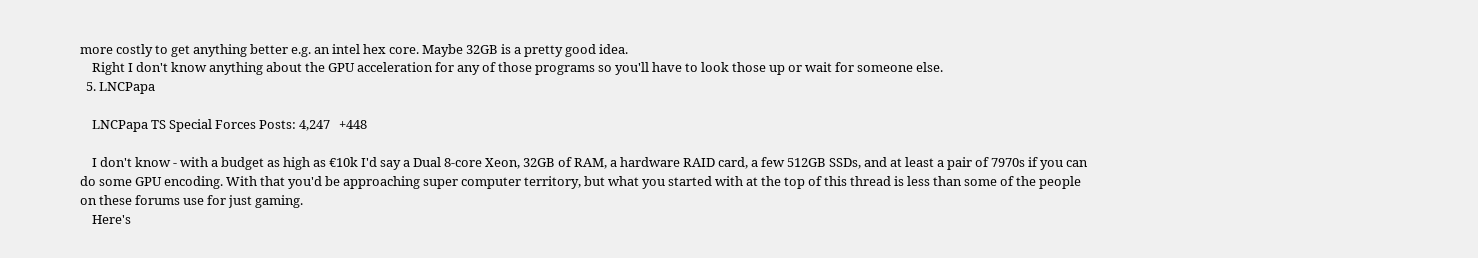more costly to get anything better e.g. an intel hex core. Maybe 32GB is a pretty good idea.
    Right I don't know anything about the GPU acceleration for any of those programs so you'll have to look those up or wait for someone else.
  5. LNCPapa

    LNCPapa TS Special Forces Posts: 4,247   +448

    I don't know - with a budget as high as €10k I'd say a Dual 8-core Xeon, 32GB of RAM, a hardware RAID card, a few 512GB SSDs, and at least a pair of 7970s if you can do some GPU encoding. With that you'd be approaching super computer territory, but what you started with at the top of this thread is less than some of the people on these forums use for just gaming.
    Here's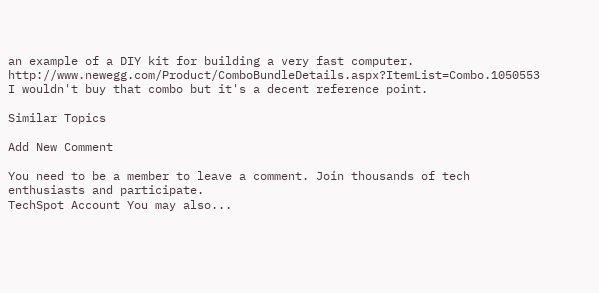an example of a DIY kit for building a very fast computer. http://www.newegg.com/Product/ComboBundleDetails.aspx?ItemList=Combo.1050553 I wouldn't buy that combo but it's a decent reference point.

Similar Topics

Add New Comment

You need to be a member to leave a comment. Join thousands of tech enthusiasts and participate.
TechSpot Account You may also...